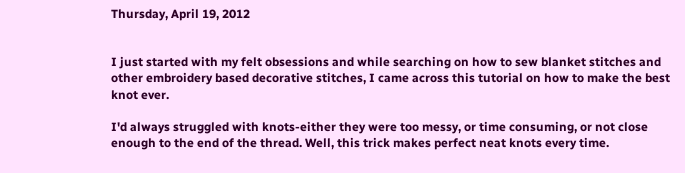Thursday, April 19, 2012


I just started with my felt obsessions and while searching on how to sew blanket stitches and other embroidery based decorative stitches, I came across this tutorial on how to make the best knot ever.

I'd always struggled with knots-either they were too messy, or time consuming, or not close enough to the end of the thread. Well, this trick makes perfect neat knots every time.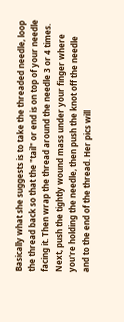Basically what she suggests is to take the threaded needle, loop the thread back so that the "tail" or end is on top of your needle facing it. Then wrap the thread around the needle 3 or 4 times. Next, push the tightly wound mass under your finger where you're holding the needle, then push the knot off the needle and to the end of the thread. Her pics will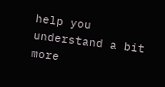help you understand a bit more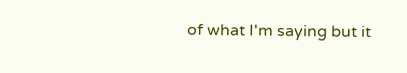of what I'm saying but it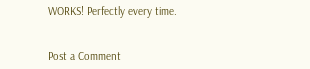WORKS! Perfectly every time.


Post a Comment